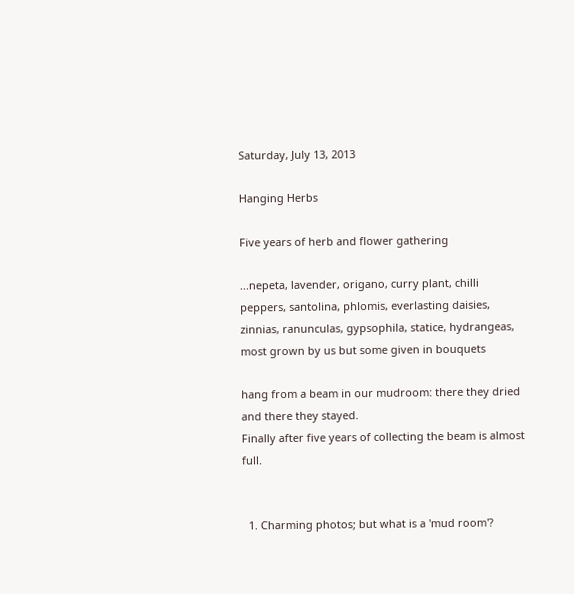Saturday, July 13, 2013

Hanging Herbs

Five years of herb and flower gathering

...nepeta, lavender, origano, curry plant, chilli peppers, santolina, phlomis, everlasting daisies, zinnias, ranunculas, gypsophila, statice, hydrangeas, most grown by us but some given in bouquets

hang from a beam in our mudroom: there they dried and there they stayed.
Finally after five years of collecting the beam is almost full.


  1. Charming photos; but what is a 'mud room'?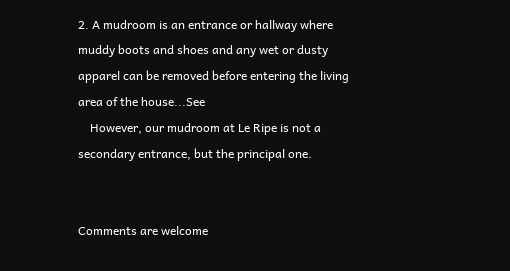2. A mudroom is an entrance or hallway where muddy boots and shoes and any wet or dusty apparel can be removed before entering the living area of the house...See
    However, our mudroom at Le Ripe is not a secondary entrance, but the principal one.


Comments are welcome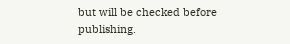but will be checked before publishing.